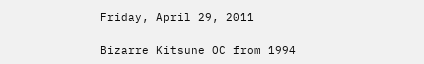Friday, April 29, 2011

Bizarre Kitsune OC from 1994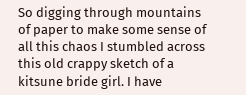So digging through mountains of paper to make some sense of all this chaos I stumbled across this old crappy sketch of a kitsune bride girl. I have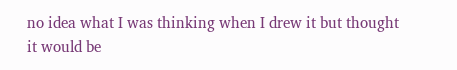no idea what I was thinking when I drew it but thought it would be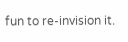fun to re-invision it.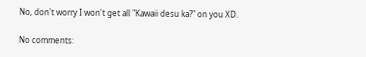No, don't worry I won't get all "Kawaii desu ka?" on you XD.

No comments: